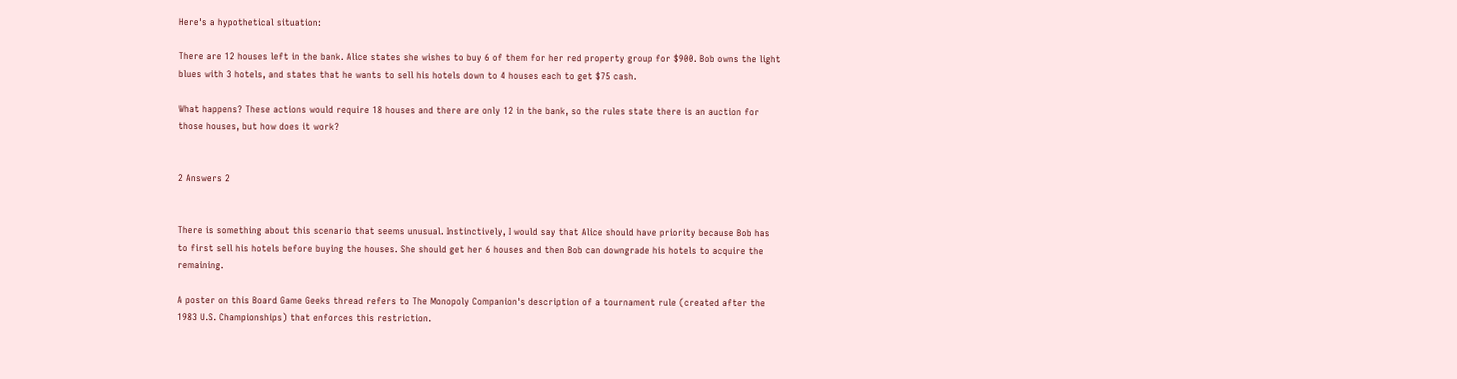Here's a hypothetical situation:

There are 12 houses left in the bank. Alice states she wishes to buy 6 of them for her red property group for $900. Bob owns the light blues with 3 hotels, and states that he wants to sell his hotels down to 4 houses each to get $75 cash.

What happens? These actions would require 18 houses and there are only 12 in the bank, so the rules state there is an auction for those houses, but how does it work?


2 Answers 2


There is something about this scenario that seems unusual. Instinctively, I would say that Alice should have priority because Bob has to first sell his hotels before buying the houses. She should get her 6 houses and then Bob can downgrade his hotels to acquire the remaining.

A poster on this Board Game Geeks thread refers to The Monopoly Companion's description of a tournament rule (created after the 1983 U.S. Championships) that enforces this restriction.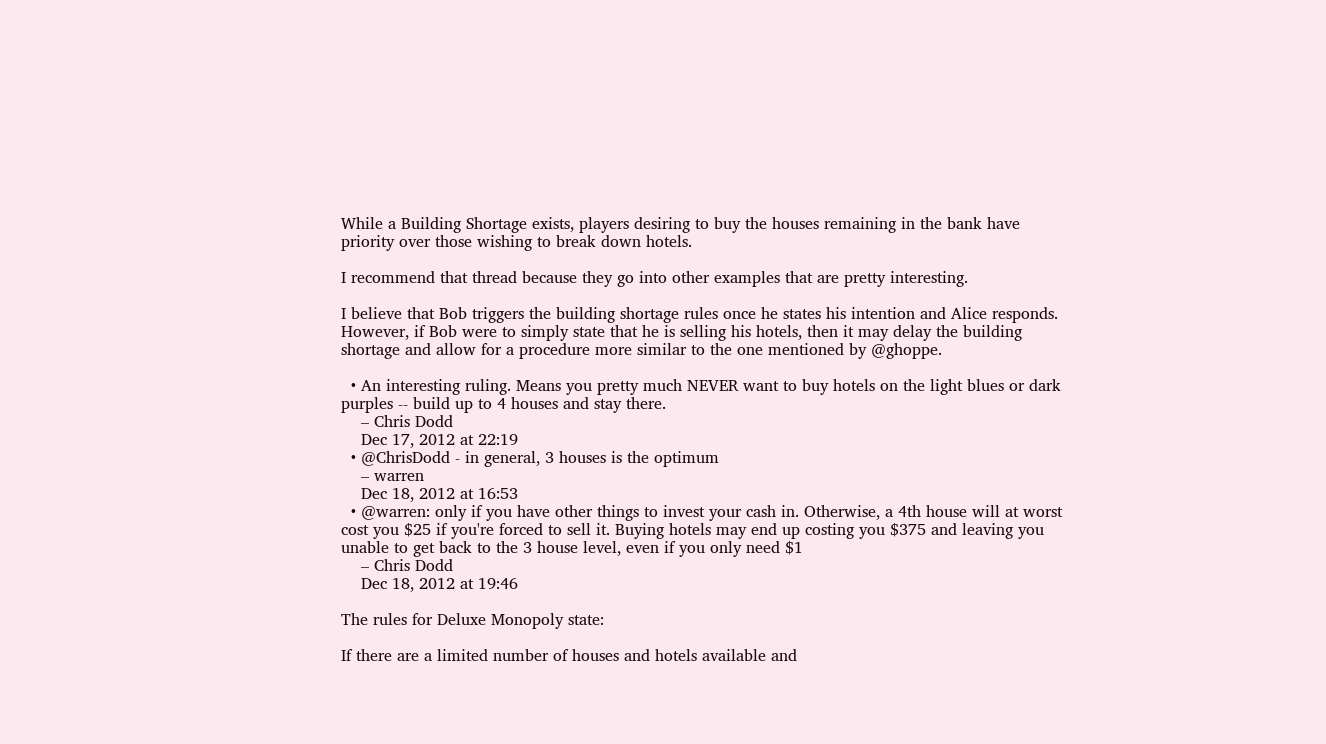While a Building Shortage exists, players desiring to buy the houses remaining in the bank have priority over those wishing to break down hotels.

I recommend that thread because they go into other examples that are pretty interesting.

I believe that Bob triggers the building shortage rules once he states his intention and Alice responds. However, if Bob were to simply state that he is selling his hotels, then it may delay the building shortage and allow for a procedure more similar to the one mentioned by @ghoppe.

  • An interesting ruling. Means you pretty much NEVER want to buy hotels on the light blues or dark purples -- build up to 4 houses and stay there.
    – Chris Dodd
    Dec 17, 2012 at 22:19
  • @ChrisDodd - in general, 3 houses is the optimum
    – warren
    Dec 18, 2012 at 16:53
  • @warren: only if you have other things to invest your cash in. Otherwise, a 4th house will at worst cost you $25 if you're forced to sell it. Buying hotels may end up costing you $375 and leaving you unable to get back to the 3 house level, even if you only need $1
    – Chris Dodd
    Dec 18, 2012 at 19:46

The rules for Deluxe Monopoly state:

If there are a limited number of houses and hotels available and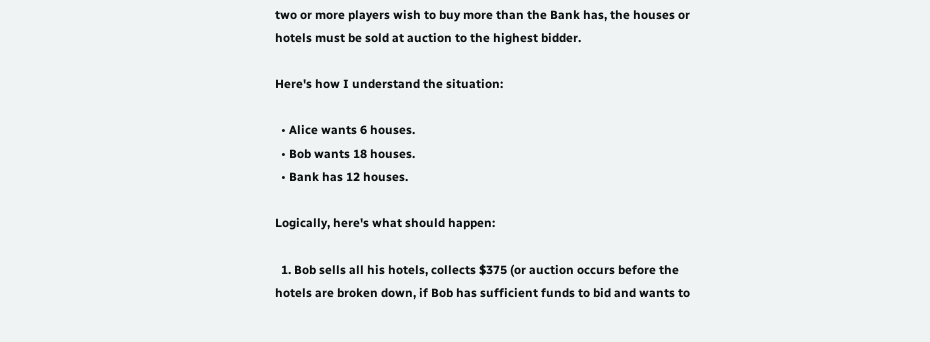two or more players wish to buy more than the Bank has, the houses or hotels must be sold at auction to the highest bidder.

Here's how I understand the situation:

  • Alice wants 6 houses.
  • Bob wants 18 houses.
  • Bank has 12 houses.

Logically, here's what should happen:

  1. Bob sells all his hotels, collects $375 (or auction occurs before the hotels are broken down, if Bob has sufficient funds to bid and wants to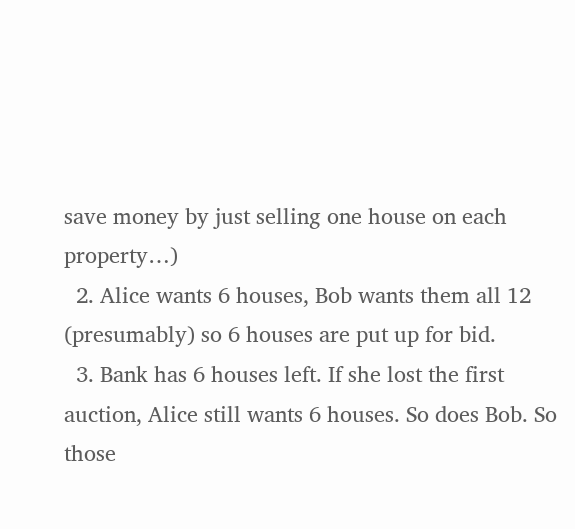save money by just selling one house on each property…)
  2. Alice wants 6 houses, Bob wants them all 12 (presumably) so 6 houses are put up for bid.
  3. Bank has 6 houses left. If she lost the first auction, Alice still wants 6 houses. So does Bob. So those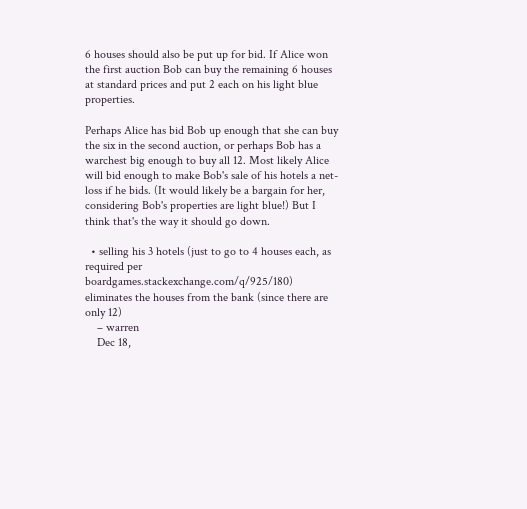6 houses should also be put up for bid. If Alice won the first auction Bob can buy the remaining 6 houses at standard prices and put 2 each on his light blue properties.

Perhaps Alice has bid Bob up enough that she can buy the six in the second auction, or perhaps Bob has a warchest big enough to buy all 12. Most likely Alice will bid enough to make Bob's sale of his hotels a net-loss if he bids. (It would likely be a bargain for her, considering Bob's properties are light blue!) But I think that's the way it should go down.

  • selling his 3 hotels (just to go to 4 houses each, as required per boardgames.stackexchange.com/q/925/180) eliminates the houses from the bank (since there are only 12)
    – warren
    Dec 18,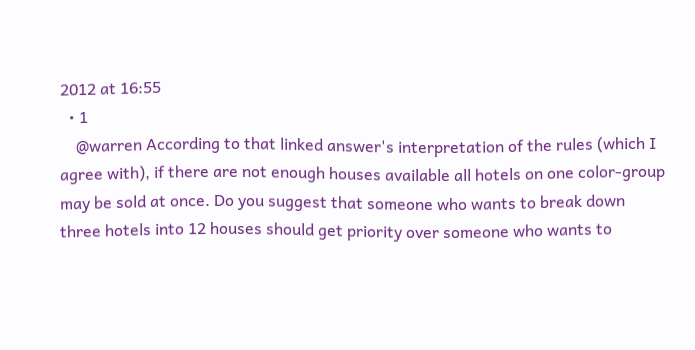2012 at 16:55
  • 1
    @warren According to that linked answer's interpretation of the rules (which I agree with), if there are not enough houses available all hotels on one color-group may be sold at once. Do you suggest that someone who wants to break down three hotels into 12 houses should get priority over someone who wants to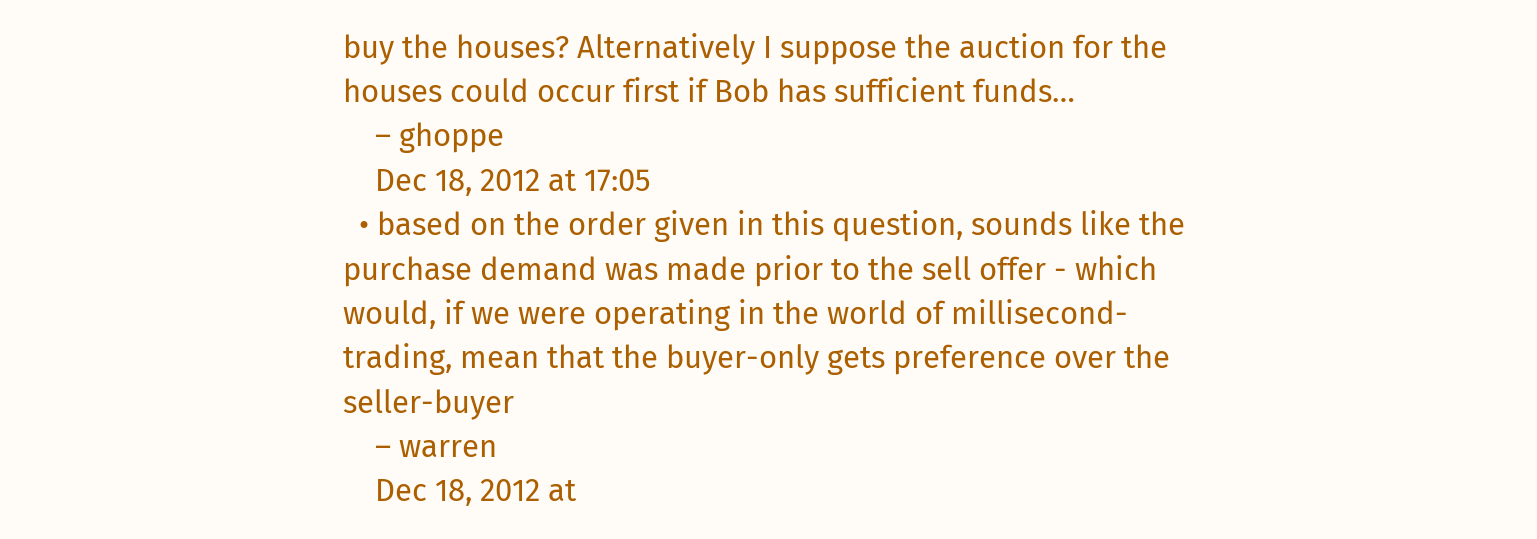buy the houses? Alternatively I suppose the auction for the houses could occur first if Bob has sufficient funds…
    – ghoppe
    Dec 18, 2012 at 17:05
  • based on the order given in this question, sounds like the purchase demand was made prior to the sell offer - which would, if we were operating in the world of millisecond-trading, mean that the buyer-only gets preference over the seller-buyer
    – warren
    Dec 18, 2012 at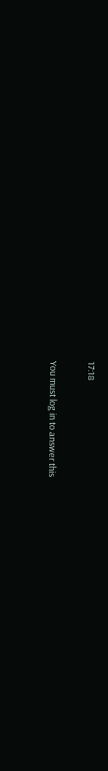17:18

You must log in to answer this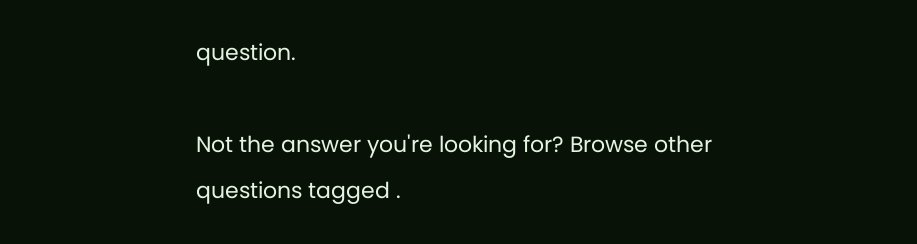question.

Not the answer you're looking for? Browse other questions tagged .